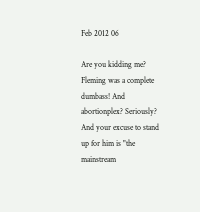Feb 2012 06

Are you kidding me? Fleming was a complete dumbass! And abortionplex? Seriously? And your excuse to stand up for him is "the mainstream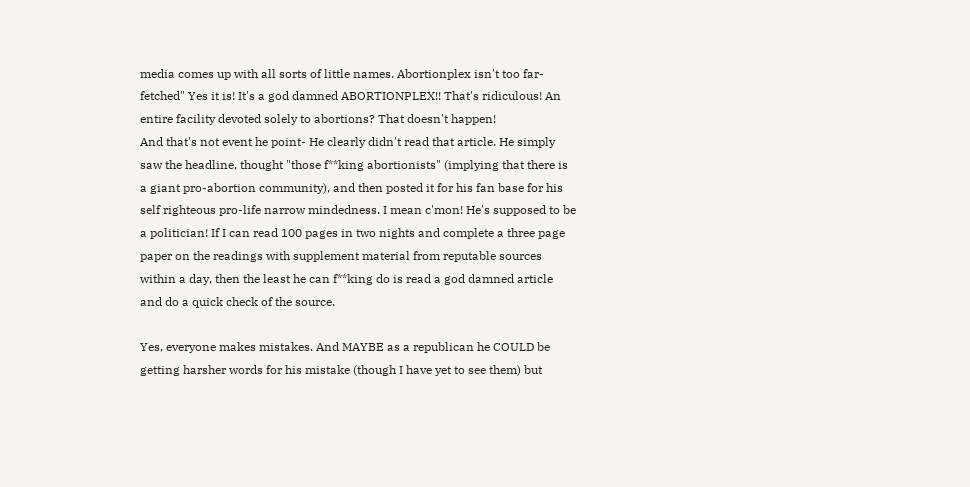media comes up with all sorts of little names. Abortionplex isn't too far-fetched" Yes it is! It's a god damned ABORTIONPLEX!! That's ridiculous! An entire facility devoted solely to abortions? That doesn't happen!
And that's not event he point- He clearly didn't read that article. He simply saw the headline, thought "those f**king abortionists" (implying that there is a giant pro-abortion community), and then posted it for his fan base for his self righteous pro-life narrow mindedness. I mean c'mon! He's supposed to be a politician! If I can read 100 pages in two nights and complete a three page paper on the readings with supplement material from reputable sources within a day, then the least he can f**king do is read a god damned article and do a quick check of the source.

Yes, everyone makes mistakes. And MAYBE as a republican he COULD be getting harsher words for his mistake (though I have yet to see them) but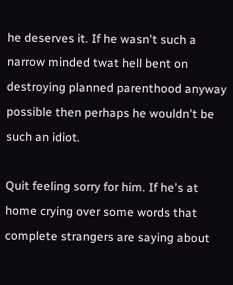he deserves it. If he wasn't such a narrow minded twat hell bent on destroying planned parenthood anyway possible then perhaps he wouldn't be such an idiot.

Quit feeling sorry for him. If he's at home crying over some words that complete strangers are saying about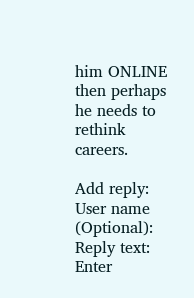him ONLINE then perhaps he needs to rethink careers.

Add reply:
User name (Optional):
Reply text:
Enter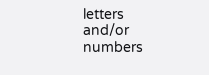letters and/or numbers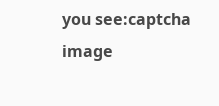you see:captcha image